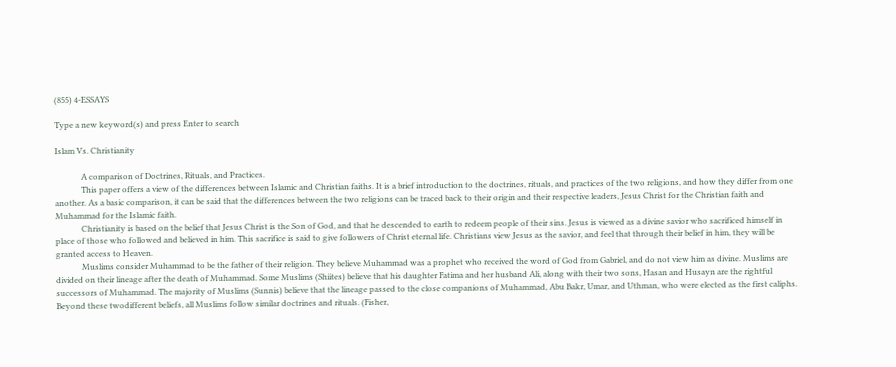(855) 4-ESSAYS

Type a new keyword(s) and press Enter to search

Islam Vs. Christianity

             A comparison of Doctrines, Rituals, and Practices.
             This paper offers a view of the differences between Islamic and Christian faiths. It is a brief introduction to the doctrines, rituals, and practices of the two religions, and how they differ from one another. As a basic comparison, it can be said that the differences between the two religions can be traced back to their origin and their respective leaders, Jesus Christ for the Christian faith and Muhammad for the Islamic faith.
             Christianity is based on the belief that Jesus Christ is the Son of God, and that he descended to earth to redeem people of their sins. Jesus is viewed as a divine savior who sacrificed himself in place of those who followed and believed in him. This sacrifice is said to give followers of Christ eternal life. Christians view Jesus as the savior, and feel that through their belief in him, they will be granted access to Heaven.
             Muslims consider Muhammad to be the father of their religion. They believe Muhammad was a prophet who received the word of God from Gabriel, and do not view him as divine. Muslims are divided on their lineage after the death of Muhammad. Some Muslims (Shiites) believe that his daughter Fatima and her husband Ali, along with their two sons, Hasan and Husayn are the rightful successors of Muhammad. The majority of Muslims (Sunnis) believe that the lineage passed to the close companions of Muhammad, Abu Bakr, Umar, and Uthman, who were elected as the first caliphs. Beyond these twodifferent beliefs, all Muslims follow similar doctrines and rituals. (Fisher,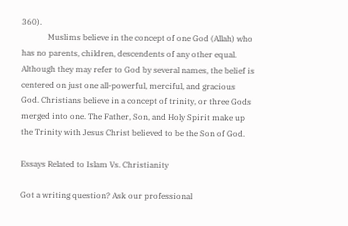360).
             Muslims believe in the concept of one God (Allah) who has no parents, children, descendents of any other equal. Although they may refer to God by several names, the belief is centered on just one all-powerful, merciful, and gracious God. Christians believe in a concept of trinity, or three Gods merged into one. The Father, Son, and Holy Spirit make up the Trinity with Jesus Christ believed to be the Son of God.

Essays Related to Islam Vs. Christianity

Got a writing question? Ask our professional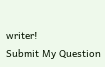writer!
Submit My Question